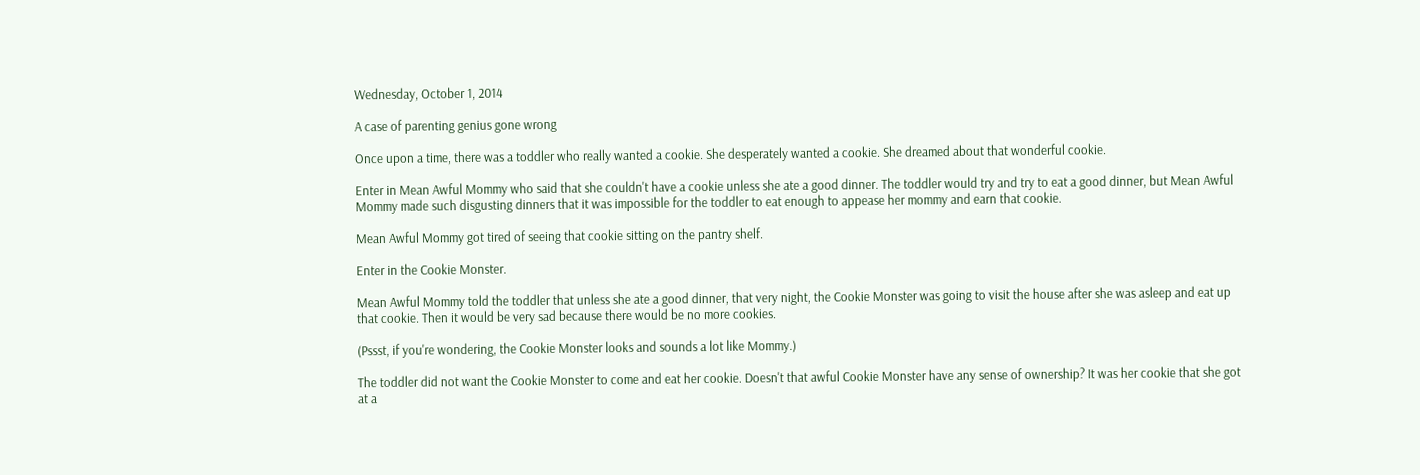Wednesday, October 1, 2014

A case of parenting genius gone wrong

Once upon a time, there was a toddler who really wanted a cookie. She desperately wanted a cookie. She dreamed about that wonderful cookie.

Enter in Mean Awful Mommy who said that she couldn't have a cookie unless she ate a good dinner. The toddler would try and try to eat a good dinner, but Mean Awful Mommy made such disgusting dinners that it was impossible for the toddler to eat enough to appease her mommy and earn that cookie.

Mean Awful Mommy got tired of seeing that cookie sitting on the pantry shelf.

Enter in the Cookie Monster.

Mean Awful Mommy told the toddler that unless she ate a good dinner, that very night, the Cookie Monster was going to visit the house after she was asleep and eat up that cookie. Then it would be very sad because there would be no more cookies.

(Pssst, if you're wondering, the Cookie Monster looks and sounds a lot like Mommy.)

The toddler did not want the Cookie Monster to come and eat her cookie. Doesn't that awful Cookie Monster have any sense of ownership? It was her cookie that she got at a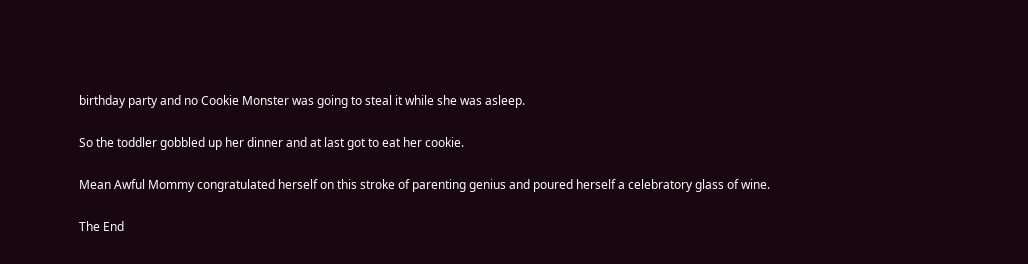birthday party and no Cookie Monster was going to steal it while she was asleep.

So the toddler gobbled up her dinner and at last got to eat her cookie.

Mean Awful Mommy congratulated herself on this stroke of parenting genius and poured herself a celebratory glass of wine.

The End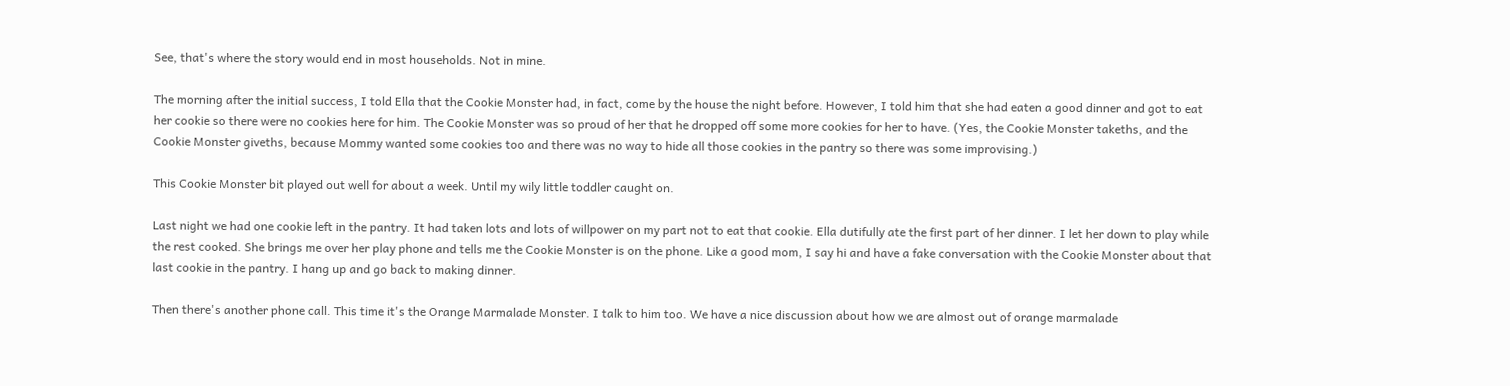See, that's where the story would end in most households. Not in mine.

The morning after the initial success, I told Ella that the Cookie Monster had, in fact, come by the house the night before. However, I told him that she had eaten a good dinner and got to eat her cookie so there were no cookies here for him. The Cookie Monster was so proud of her that he dropped off some more cookies for her to have. (Yes, the Cookie Monster takeths, and the Cookie Monster giveths, because Mommy wanted some cookies too and there was no way to hide all those cookies in the pantry so there was some improvising.)

This Cookie Monster bit played out well for about a week. Until my wily little toddler caught on.

Last night we had one cookie left in the pantry. It had taken lots and lots of willpower on my part not to eat that cookie. Ella dutifully ate the first part of her dinner. I let her down to play while the rest cooked. She brings me over her play phone and tells me the Cookie Monster is on the phone. Like a good mom, I say hi and have a fake conversation with the Cookie Monster about that last cookie in the pantry. I hang up and go back to making dinner.

Then there's another phone call. This time it's the Orange Marmalade Monster. I talk to him too. We have a nice discussion about how we are almost out of orange marmalade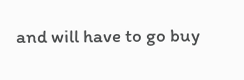and will have to go buy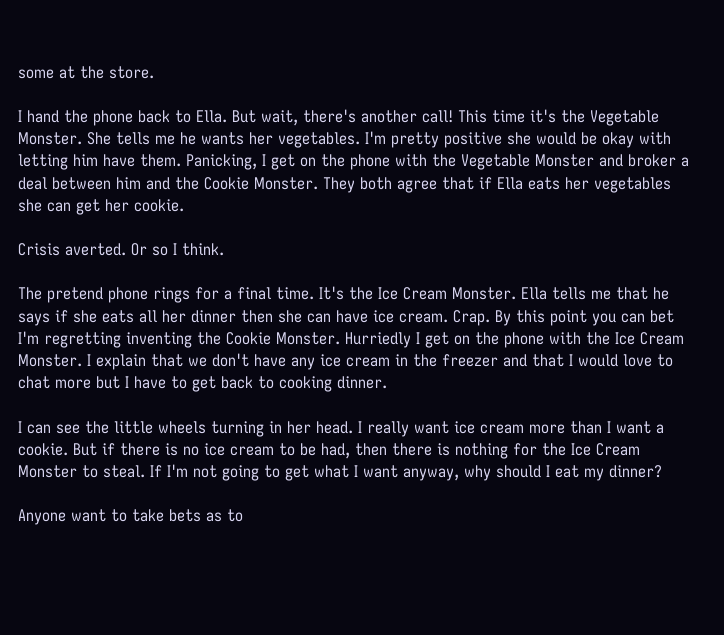some at the store.

I hand the phone back to Ella. But wait, there's another call! This time it's the Vegetable Monster. She tells me he wants her vegetables. I'm pretty positive she would be okay with letting him have them. Panicking, I get on the phone with the Vegetable Monster and broker a deal between him and the Cookie Monster. They both agree that if Ella eats her vegetables she can get her cookie.

Crisis averted. Or so I think.

The pretend phone rings for a final time. It's the Ice Cream Monster. Ella tells me that he says if she eats all her dinner then she can have ice cream. Crap. By this point you can bet I'm regretting inventing the Cookie Monster. Hurriedly I get on the phone with the Ice Cream Monster. I explain that we don't have any ice cream in the freezer and that I would love to chat more but I have to get back to cooking dinner.

I can see the little wheels turning in her head. I really want ice cream more than I want a cookie. But if there is no ice cream to be had, then there is nothing for the Ice Cream Monster to steal. If I'm not going to get what I want anyway, why should I eat my dinner?

Anyone want to take bets as to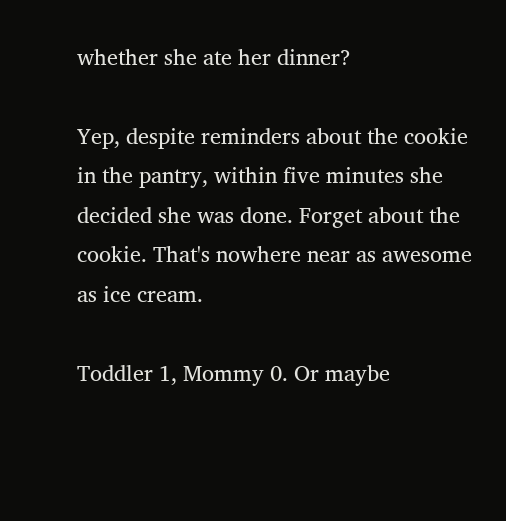whether she ate her dinner?

Yep, despite reminders about the cookie in the pantry, within five minutes she decided she was done. Forget about the cookie. That's nowhere near as awesome as ice cream.

Toddler 1, Mommy 0. Or maybe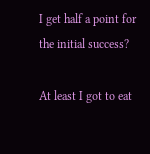I get half a point for the initial success?

At least I got to eat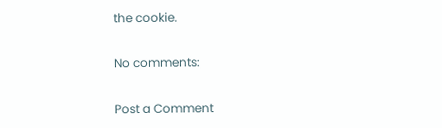the cookie.

No comments:

Post a Comment